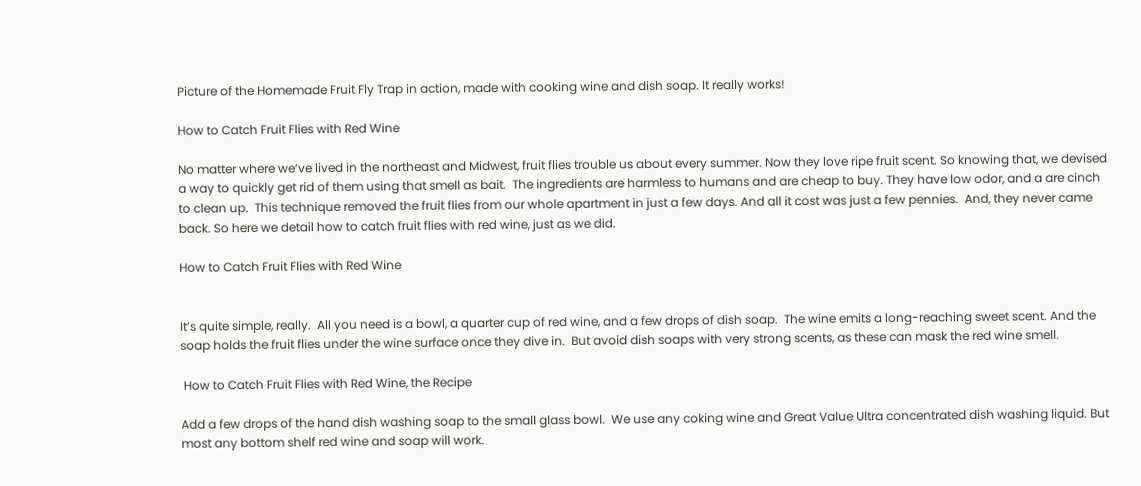Picture of the Homemade Fruit Fly Trap in action, made with cooking wine and dish soap. It really works!

How to Catch Fruit Flies with Red Wine

No matter where we’ve lived in the northeast and Midwest, fruit flies trouble us about every summer. Now they love ripe fruit scent. So knowing that, we devised a way to quickly get rid of them using that smell as bait.  The ingredients are harmless to humans and are cheap to buy. They have low odor, and a are cinch to clean up.  This technique removed the fruit flies from our whole apartment in just a few days. And all it cost was just a few pennies.  And, they never came back. So here we detail how to catch fruit flies with red wine, just as we did.

How to Catch Fruit Flies with Red Wine


It’s quite simple, really.  All you need is a bowl, a quarter cup of red wine, and a few drops of dish soap.  The wine emits a long-reaching sweet scent. And the soap holds the fruit flies under the wine surface once they dive in.  But avoid dish soaps with very strong scents, as these can mask the red wine smell.

 How to Catch Fruit Flies with Red Wine, the Recipe

Add a few drops of the hand dish washing soap to the small glass bowl.  We use any coking wine and Great Value Ultra concentrated dish washing liquid. But most any bottom shelf red wine and soap will work.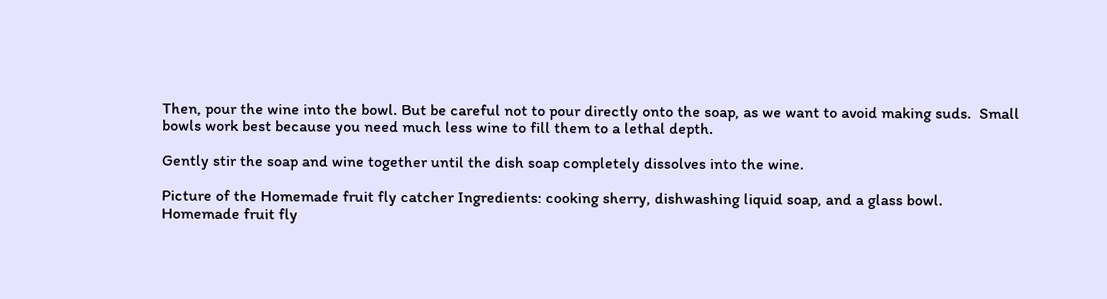Then, pour the wine into the bowl. But be careful not to pour directly onto the soap, as we want to avoid making suds.  Small bowls work best because you need much less wine to fill them to a lethal depth.

Gently stir the soap and wine together until the dish soap completely dissolves into the wine.

Picture of the Homemade fruit fly catcher Ingredients: cooking sherry, dishwashing liquid soap, and a glass bowl.
Homemade fruit fly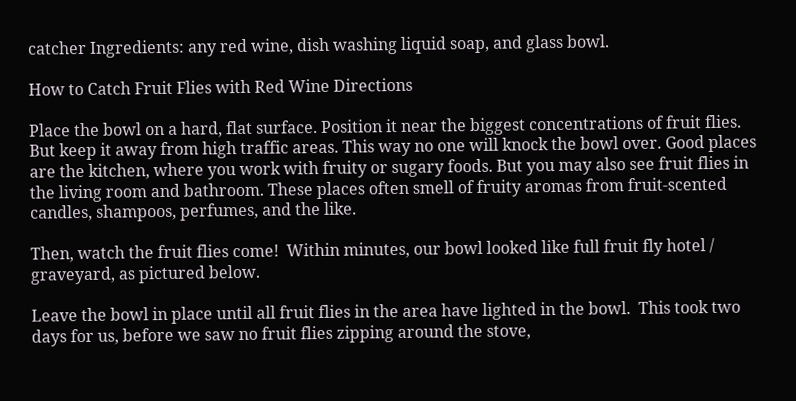catcher Ingredients: any red wine, dish washing liquid soap, and glass bowl.

How to Catch Fruit Flies with Red Wine Directions

Place the bowl on a hard, flat surface. Position it near the biggest concentrations of fruit flies.  But keep it away from high traffic areas. This way no one will knock the bowl over. Good places are the kitchen, where you work with fruity or sugary foods. But you may also see fruit flies in the living room and bathroom. These places often smell of fruity aromas from fruit-scented candles, shampoos, perfumes, and the like.

Then, watch the fruit flies come!  Within minutes, our bowl looked like full fruit fly hotel / graveyard, as pictured below.

Leave the bowl in place until all fruit flies in the area have lighted in the bowl.  This took two days for us, before we saw no fruit flies zipping around the stove,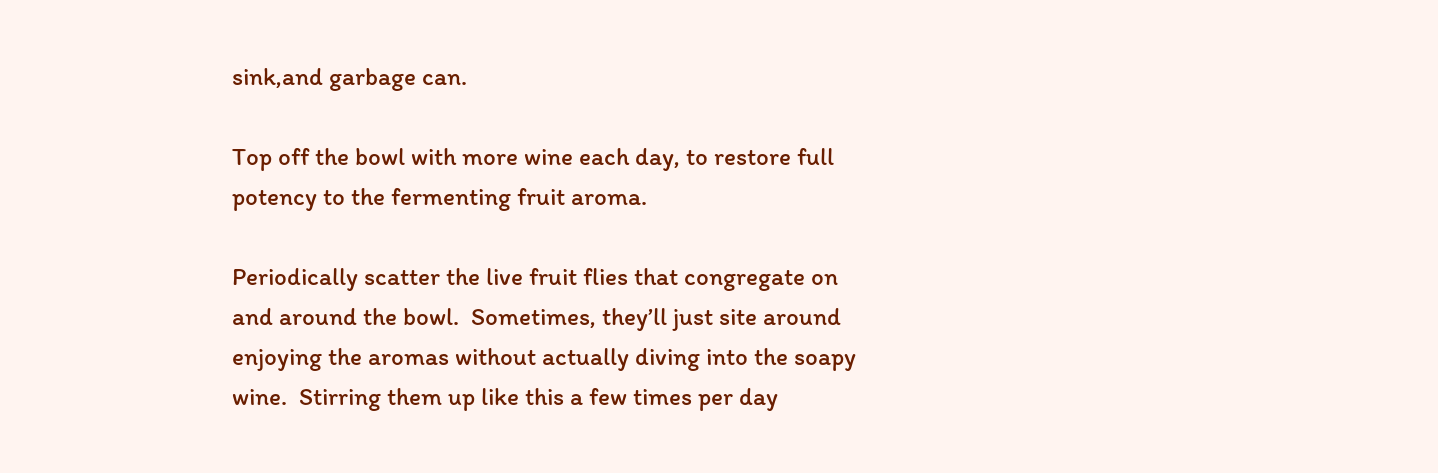sink,and garbage can.

Top off the bowl with more wine each day, to restore full potency to the fermenting fruit aroma.

Periodically scatter the live fruit flies that congregate on and around the bowl.  Sometimes, they’ll just site around enjoying the aromas without actually diving into the soapy wine.  Stirring them up like this a few times per day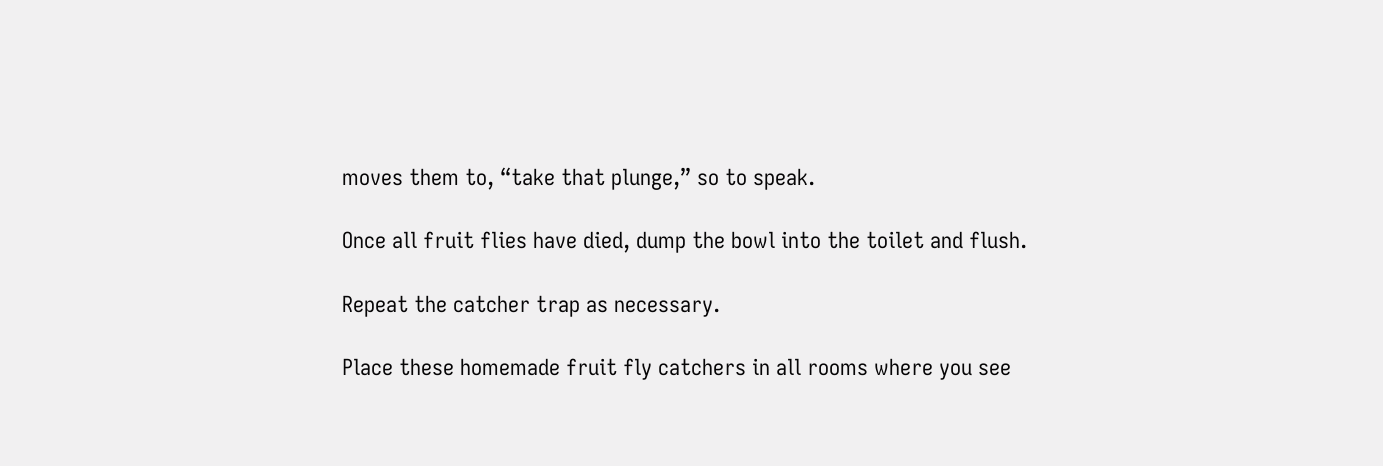moves them to, “take that plunge,” so to speak.

Once all fruit flies have died, dump the bowl into the toilet and flush.

Repeat the catcher trap as necessary.

Place these homemade fruit fly catchers in all rooms where you see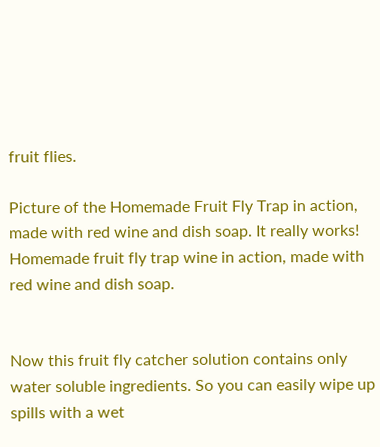fruit flies.

Picture of the Homemade Fruit Fly Trap in action, made with red wine and dish soap. It really works!
Homemade fruit fly trap wine in action, made with red wine and dish soap.


Now this fruit fly catcher solution contains only water soluble ingredients. So you can easily wipe up spills with a wet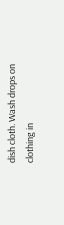dish cloth. Wash drops on clothing in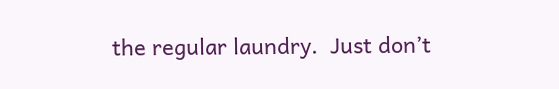the regular laundry.  Just don’t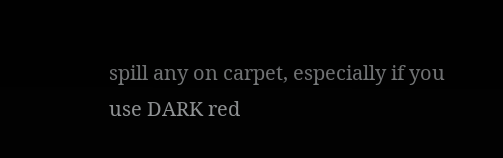spill any on carpet, especially if you use DARK red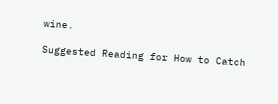wine.

Suggested Reading for How to Catch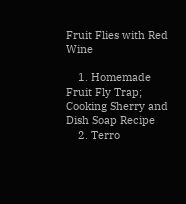Fruit Flies with Red Wine

    1. Homemade Fruit Fly Trap; Cooking Sherry and Dish Soap Recipe
    2. Terro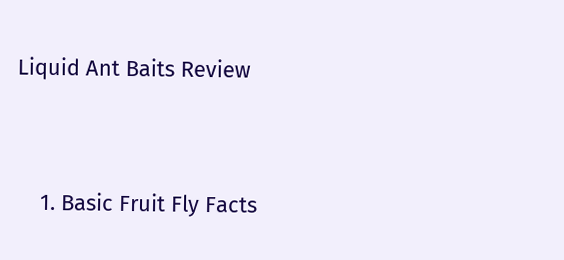Liquid Ant Baits Review


    1. Basic Fruit Fly Facts